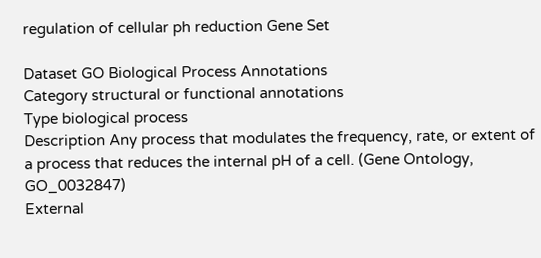regulation of cellular ph reduction Gene Set

Dataset GO Biological Process Annotations
Category structural or functional annotations
Type biological process
Description Any process that modulates the frequency, rate, or extent of a process that reduces the internal pH of a cell. (Gene Ontology, GO_0032847)
External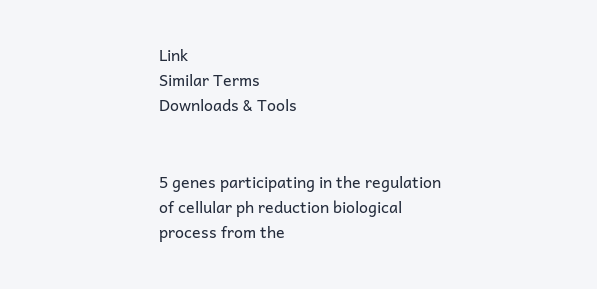Link
Similar Terms
Downloads & Tools


5 genes participating in the regulation of cellular ph reduction biological process from the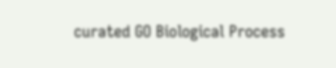curated GO Biological Process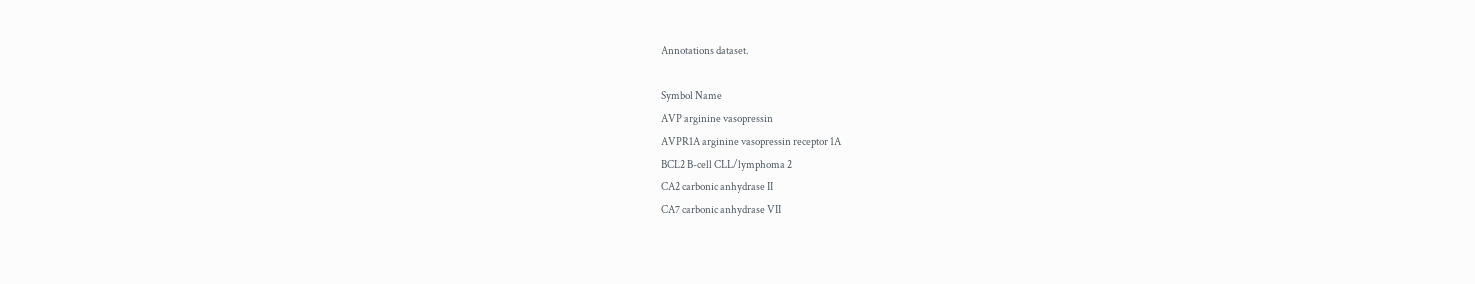Annotations dataset.

Symbol Name
AVP arginine vasopressin
AVPR1A arginine vasopressin receptor 1A
BCL2 B-cell CLL/lymphoma 2
CA2 carbonic anhydrase II
CA7 carbonic anhydrase VII